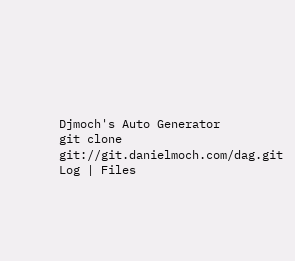Djmoch's Auto Generator
git clone git://git.danielmoch.com/dag.git
Log | Files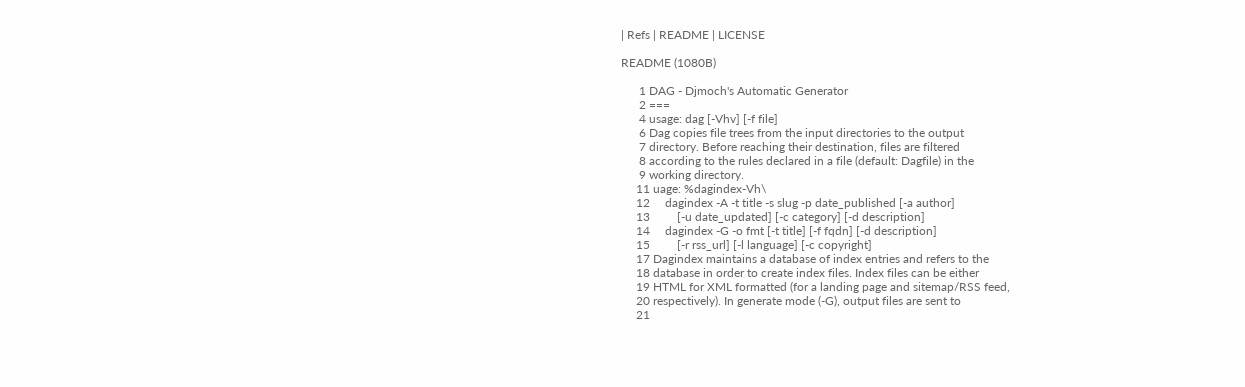| Refs | README | LICENSE

README (1080B)

      1 DAG - Djmoch's Automatic Generator
      2 ===
      4 usage: dag [-Vhv] [-f file]
      6 Dag copies file trees from the input directories to the output
      7 directory. Before reaching their destination, files are filtered
      8 according to the rules declared in a file (default: Dagfile) in the
      9 working directory.
     11 uage: %dagindex-Vh\
     12     dagindex -A -t title -s slug -p date_published [-a author]
     13         [-u date_updated] [-c category] [-d description]
     14     dagindex -G -o fmt [-t title] [-f fqdn] [-d description]
     15         [-r rss_url] [-l language] [-c copyright]
     17 Dagindex maintains a database of index entries and refers to the
     18 database in order to create index files. Index files can be either
     19 HTML for XML formatted (for a landing page and sitemap/RSS feed,
     20 respectively). In generate mode (-G), output files are sent to
     21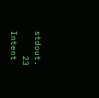stdout.
     23 Intent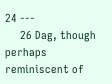24 ---
     26 Dag, though perhaps reminiscent of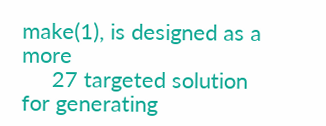make(1), is designed as a more
     27 targeted solution for generating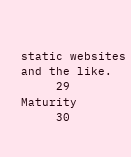static websites and the like.
     29 Maturity
     30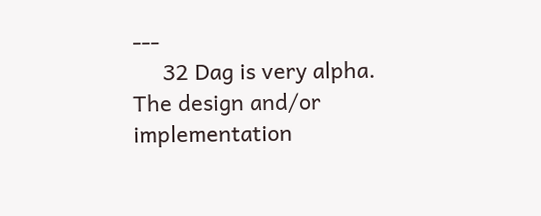---
     32 Dag is very alpha. The design and/or implementation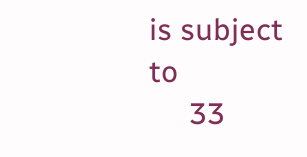is subject to
     33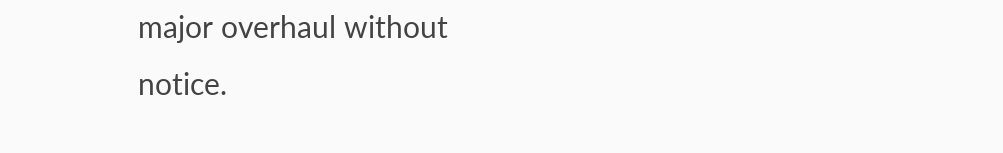major overhaul without notice.